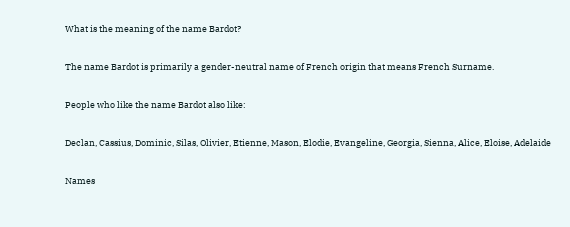What is the meaning of the name Bardot?

The name Bardot is primarily a gender-neutral name of French origin that means French Surname.

People who like the name Bardot also like:

Declan, Cassius, Dominic, Silas, Olivier, Etienne, Mason, Elodie, Evangeline, Georgia, Sienna, Alice, Eloise, Adelaide

Names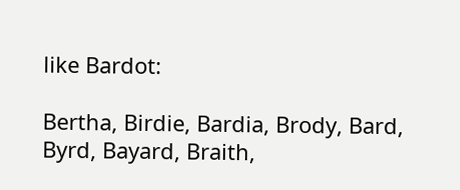like Bardot:

Bertha, Birdie, Bardia, Brody, Bard, Byrd, Bayard, Braith,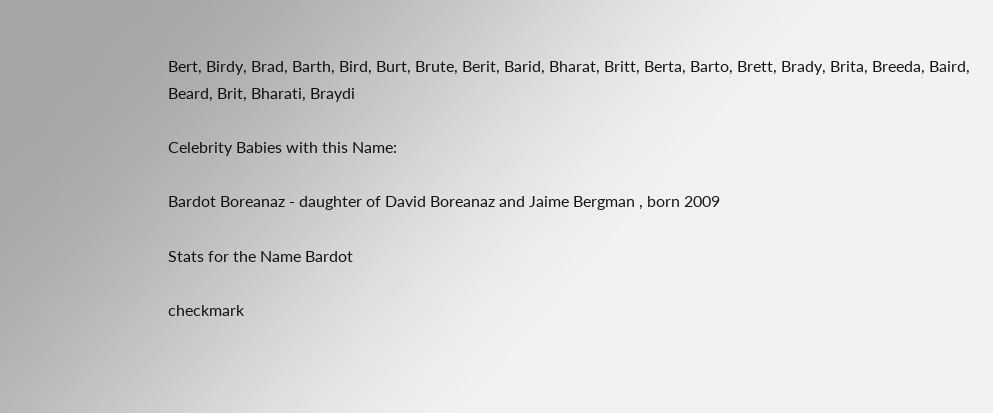Bert, Birdy, Brad, Barth, Bird, Burt, Brute, Berit, Barid, Bharat, Britt, Berta, Barto, Brett, Brady, Brita, Breeda, Baird, Beard, Brit, Bharati, Braydi

Celebrity Babies with this Name:

Bardot Boreanaz - daughter of David Boreanaz and Jaime Bergman , born 2009

Stats for the Name Bardot

checkmark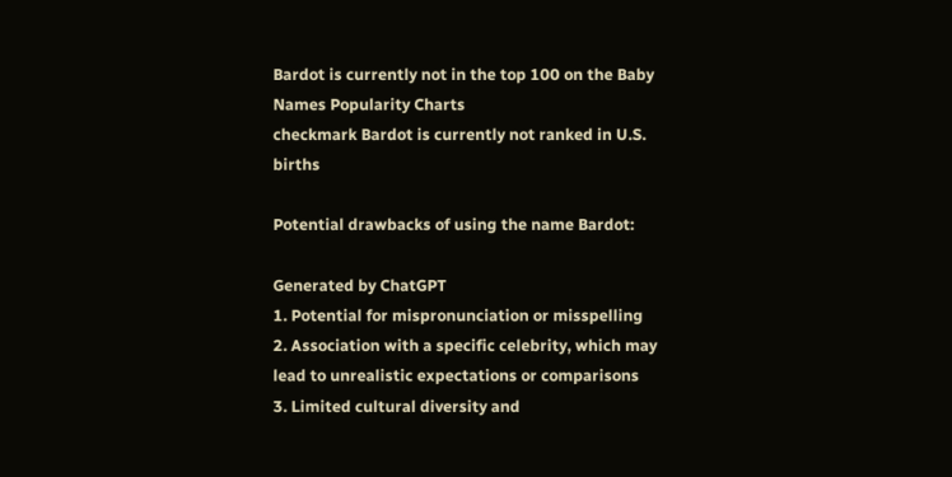Bardot is currently not in the top 100 on the Baby Names Popularity Charts
checkmark Bardot is currently not ranked in U.S. births

Potential drawbacks of using the name Bardot:

Generated by ChatGPT
1. Potential for mispronunciation or misspelling
2. Association with a specific celebrity, which may lead to unrealistic expectations or comparisons
3. Limited cultural diversity and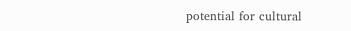potential for cultural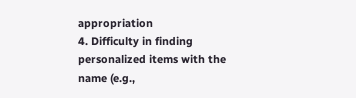appropriation
4. Difficulty in finding personalized items with the name (e.g.,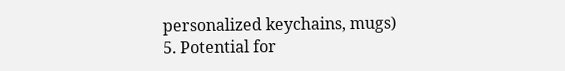personalized keychains, mugs)
5. Potential for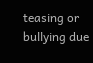teasing or bullying due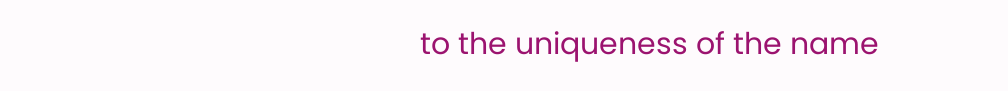to the uniqueness of the name